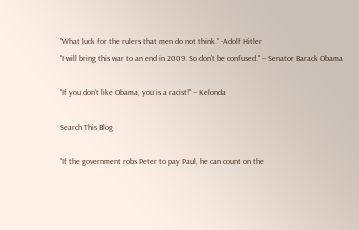"What luck for the rulers that men do not think." -Adolf Hitler
"I will bring this war to an end in 2009. So don’t be confused." -- Senator Barack Obama

"If you don't like Obama, you is a racist!" -- Kelonda

Search This Blog

"If the government robs Peter to pay Paul, he can count on the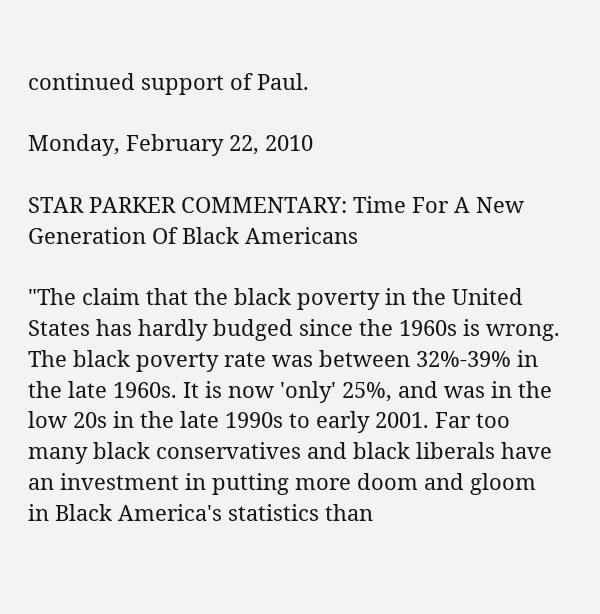continued support of Paul.

Monday, February 22, 2010

STAR PARKER COMMENTARY: Time For A New Generation Of Black Americans

"The claim that the black poverty in the United States has hardly budged since the 1960s is wrong. The black poverty rate was between 32%-39% in the late 1960s. It is now 'only' 25%, and was in the low 20s in the late 1990s to early 2001. Far too many black conservatives and black liberals have an investment in putting more doom and gloom in Black America's statistics than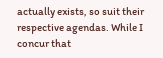actually exists, so suit their respective agendas. While I concur that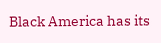Black America has its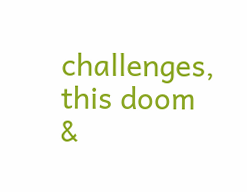challenges, this doom &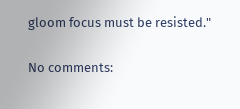gloom focus must be resisted."

No comments: